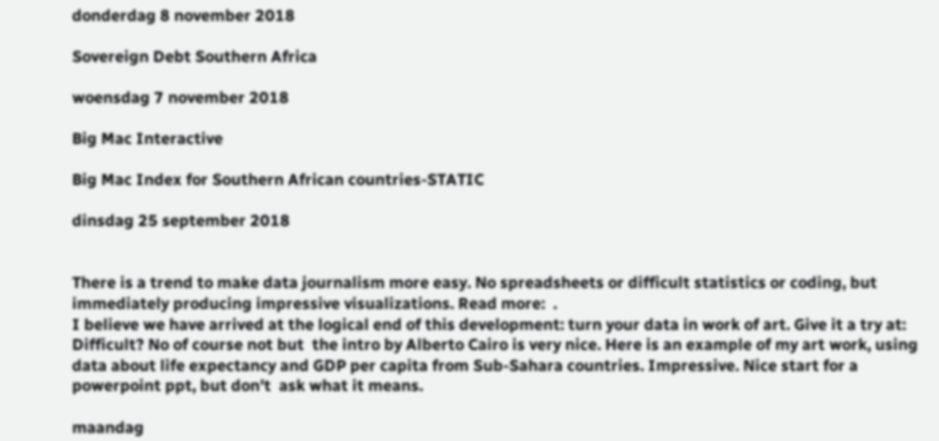donderdag 8 november 2018

Sovereign Debt Southern Africa

woensdag 7 november 2018

Big Mac Interactive

Big Mac Index for Southern African countries-STATIC

dinsdag 25 september 2018


There is a trend to make data journalism more easy. No spreadsheets or difficult statistics or coding, but immediately producing impressive visualizations. Read more:  .
I believe we have arrived at the logical end of this development: turn your data in work of art. Give it a try at: Difficult? No of course not but  the intro by Alberto Cairo is very nice. Here is an example of my art work, using data about life expectancy and GDP per capita from Sub-Sahara countries. Impressive. Nice start for a powerpoint ppt, but don't  ask what it means.

maandag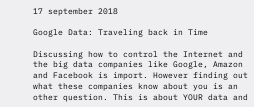17 september 2018

Google Data: Traveling back in Time

Discussing how to control the Internet and the big data companies like Google, Amazon and Facebook is import. However finding out what these companies know about you is an other question. This is about YOUR data and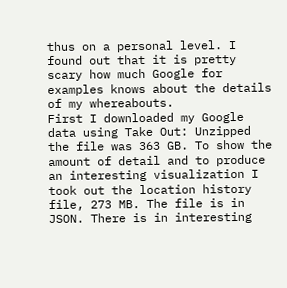thus on a personal level. I found out that it is pretty scary how much Google for examples knows about the details of my whereabouts.
First I downloaded my Google data using Take Out: Unzipped the file was 363 GB. To show the amount of detail and to produce an interesting visualization I took out the location history file, 273 MB. The file is in JSON. There is in interesting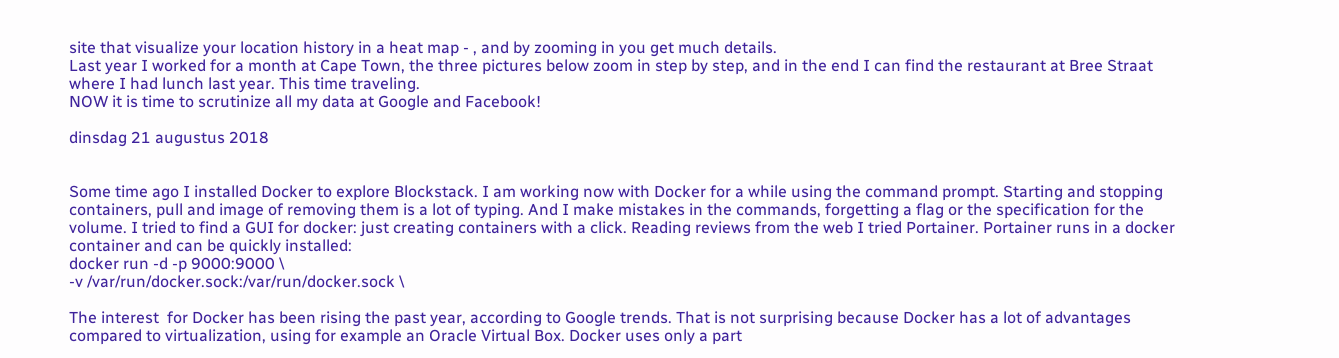site that visualize your location history in a heat map - , and by zooming in you get much details.
Last year I worked for a month at Cape Town, the three pictures below zoom in step by step, and in the end I can find the restaurant at Bree Straat where I had lunch last year. This time traveling.
NOW it is time to scrutinize all my data at Google and Facebook!

dinsdag 21 augustus 2018


Some time ago I installed Docker to explore Blockstack. I am working now with Docker for a while using the command prompt. Starting and stopping containers, pull and image of removing them is a lot of typing. And I make mistakes in the commands, forgetting a flag or the specification for the volume. I tried to find a GUI for docker: just creating containers with a click. Reading reviews from the web I tried Portainer. Portainer runs in a docker container and can be quickly installed:
docker run -d -p 9000:9000 \
-v /var/run/docker.sock:/var/run/docker.sock \

The interest  for Docker has been rising the past year, according to Google trends. That is not surprising because Docker has a lot of advantages compared to virtualization, using for example an Oracle Virtual Box. Docker uses only a part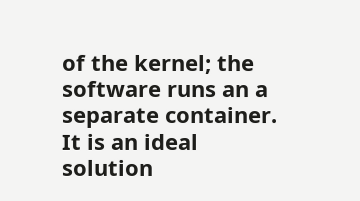of the kernel; the software runs an a separate container. It is an ideal solution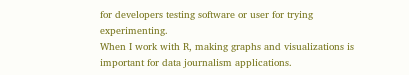for developers testing software or user for trying experimenting.
When I work with R, making graphs and visualizations is important for data journalism applications.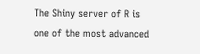The Shiny server of R is one of the most advanced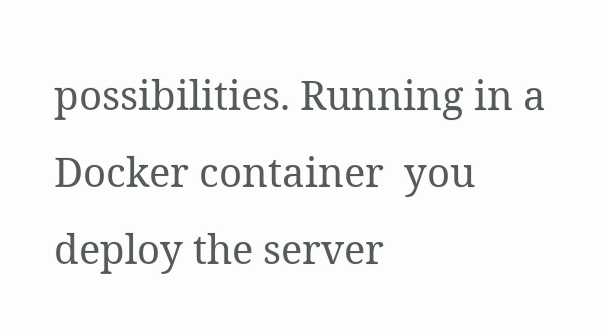possibilities. Running in a Docker container  you deploy the server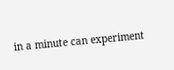in a minute can experiment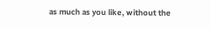as much as you like, without the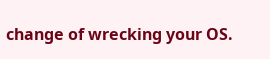change of wrecking your OS.